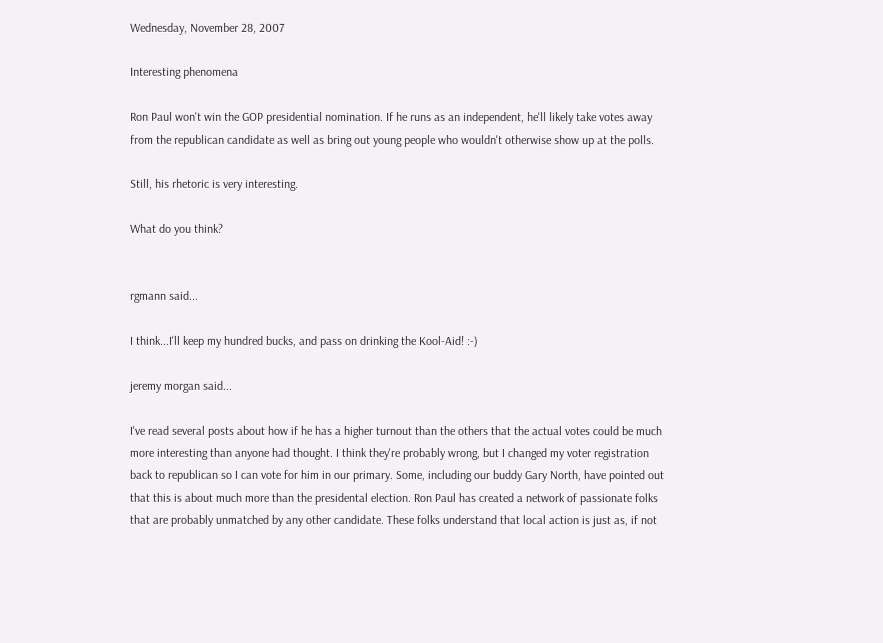Wednesday, November 28, 2007

Interesting phenomena

Ron Paul won't win the GOP presidential nomination. If he runs as an independent, he'll likely take votes away from the republican candidate as well as bring out young people who wouldn't otherwise show up at the polls.

Still, his rhetoric is very interesting.

What do you think?


rgmann said...

I think...I'll keep my hundred bucks, and pass on drinking the Kool-Aid! :-)

jeremy morgan said...

I've read several posts about how if he has a higher turnout than the others that the actual votes could be much more interesting than anyone had thought. I think they're probably wrong, but I changed my voter registration back to republican so I can vote for him in our primary. Some, including our buddy Gary North, have pointed out that this is about much more than the presidental election. Ron Paul has created a network of passionate folks that are probably unmatched by any other candidate. These folks understand that local action is just as, if not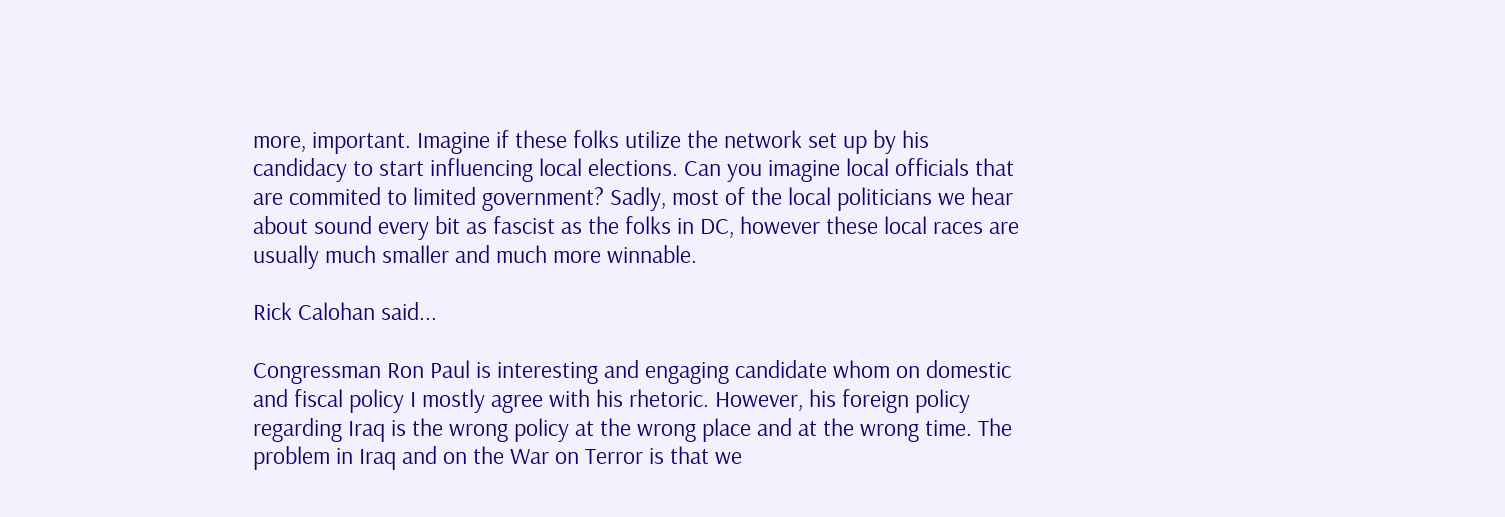more, important. Imagine if these folks utilize the network set up by his candidacy to start influencing local elections. Can you imagine local officials that are commited to limited government? Sadly, most of the local politicians we hear about sound every bit as fascist as the folks in DC, however these local races are usually much smaller and much more winnable.

Rick Calohan said...

Congressman Ron Paul is interesting and engaging candidate whom on domestic and fiscal policy I mostly agree with his rhetoric. However, his foreign policy regarding Iraq is the wrong policy at the wrong place and at the wrong time. The problem in Iraq and on the War on Terror is that we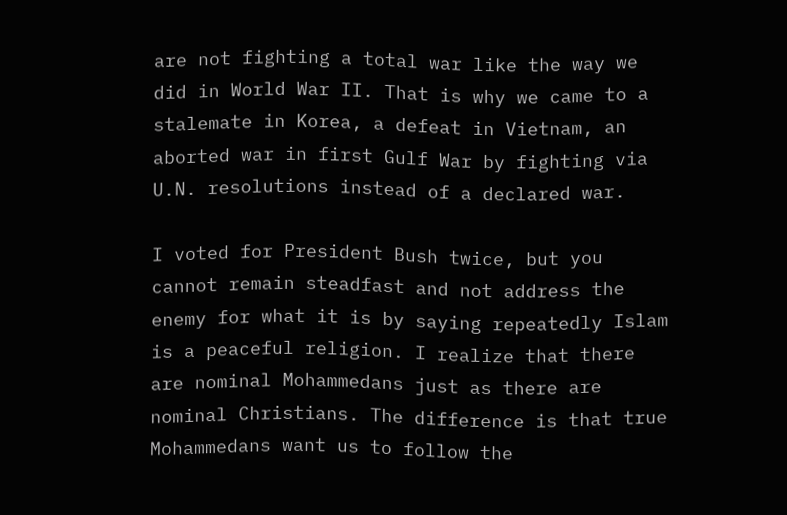are not fighting a total war like the way we did in World War II. That is why we came to a stalemate in Korea, a defeat in Vietnam, an aborted war in first Gulf War by fighting via U.N. resolutions instead of a declared war.

I voted for President Bush twice, but you cannot remain steadfast and not address the enemy for what it is by saying repeatedly Islam is a peaceful religion. I realize that there are nominal Mohammedans just as there are nominal Christians. The difference is that true Mohammedans want us to follow the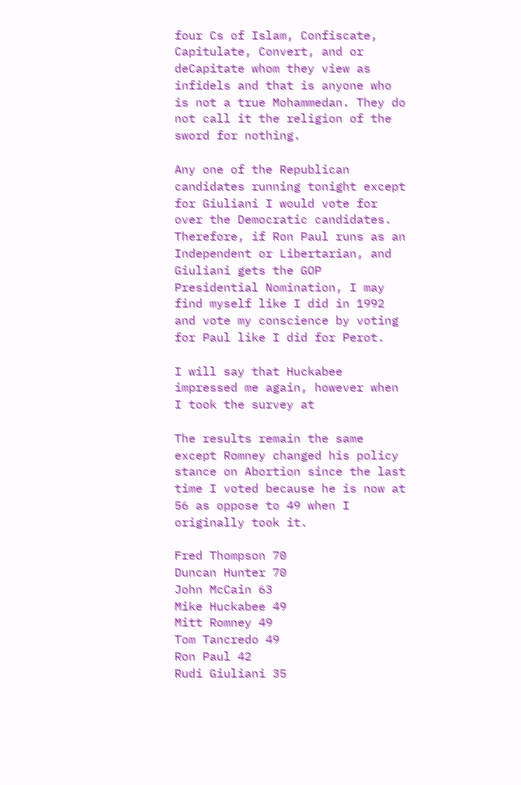four Cs of Islam, Confiscate, Capitulate, Convert, and or deCapitate whom they view as infidels and that is anyone who is not a true Mohammedan. They do not call it the religion of the sword for nothing.

Any one of the Republican candidates running tonight except for Giuliani I would vote for over the Democratic candidates. Therefore, if Ron Paul runs as an Independent or Libertarian, and Giuliani gets the GOP Presidential Nomination, I may find myself like I did in 1992 and vote my conscience by voting for Paul like I did for Perot.

I will say that Huckabee impressed me again, however when I took the survey at

The results remain the same except Romney changed his policy stance on Abortion since the last time I voted because he is now at 56 as oppose to 49 when I originally took it.

Fred Thompson 70
Duncan Hunter 70
John McCain 63
Mike Huckabee 49
Mitt Romney 49
Tom Tancredo 49
Ron Paul 42
Rudi Giuliani 35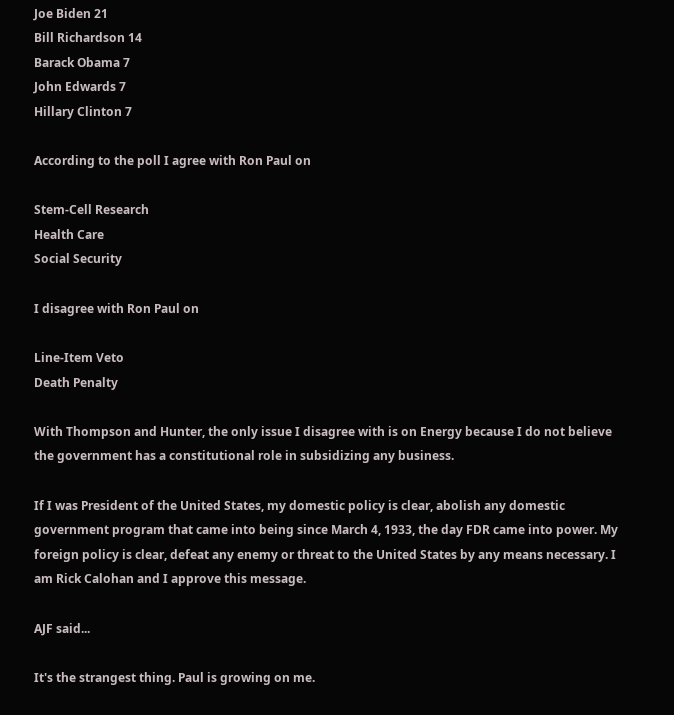Joe Biden 21
Bill Richardson 14
Barack Obama 7
John Edwards 7
Hillary Clinton 7

According to the poll I agree with Ron Paul on

Stem-Cell Research
Health Care
Social Security

I disagree with Ron Paul on

Line-Item Veto
Death Penalty

With Thompson and Hunter, the only issue I disagree with is on Energy because I do not believe the government has a constitutional role in subsidizing any business.

If I was President of the United States, my domestic policy is clear, abolish any domestic government program that came into being since March 4, 1933, the day FDR came into power. My foreign policy is clear, defeat any enemy or threat to the United States by any means necessary. I am Rick Calohan and I approve this message.

AJF said...

It's the strangest thing. Paul is growing on me.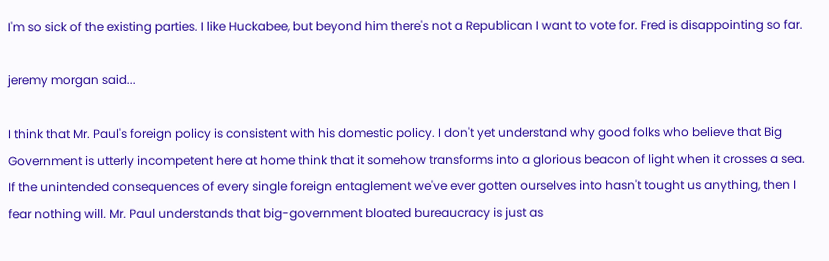I'm so sick of the existing parties. I like Huckabee, but beyond him there's not a Republican I want to vote for. Fred is disappointing so far.

jeremy morgan said...

I think that Mr. Paul's foreign policy is consistent with his domestic policy. I don't yet understand why good folks who believe that Big Government is utterly incompetent here at home think that it somehow transforms into a glorious beacon of light when it crosses a sea. If the unintended consequences of every single foreign entaglement we've ever gotten ourselves into hasn't tought us anything, then I fear nothing will. Mr. Paul understands that big-government bloated bureaucracy is just as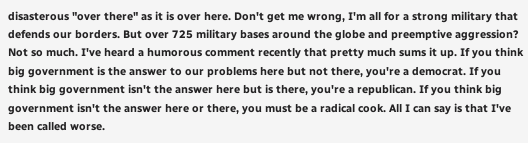disasterous "over there" as it is over here. Don't get me wrong, I'm all for a strong military that defends our borders. But over 725 military bases around the globe and preemptive aggression? Not so much. I've heard a humorous comment recently that pretty much sums it up. If you think big government is the answer to our problems here but not there, you're a democrat. If you think big government isn't the answer here but is there, you're a republican. If you think big government isn't the answer here or there, you must be a radical cook. All I can say is that I've been called worse.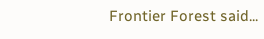Frontier Forest said...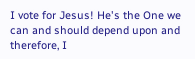I vote for Jesus! He's the One we can and should depend upon and therefore, I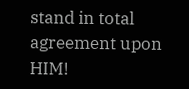stand in total agreement upon HIM!